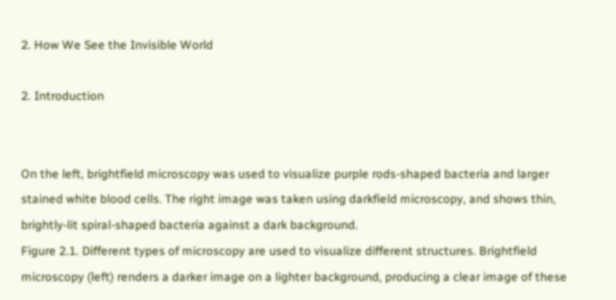2. How We See the Invisible World

2. Introduction


On the left, brightfield microscopy was used to visualize purple rods-shaped bacteria and larger stained white blood cells. The right image was taken using darkfield microscopy, and shows thin, brightly-lit spiral-shaped bacteria against a dark background.
Figure 2.1. Different types of microscopy are used to visualize different structures. Brightfield microscopy (left) renders a darker image on a lighter background, producing a clear image of these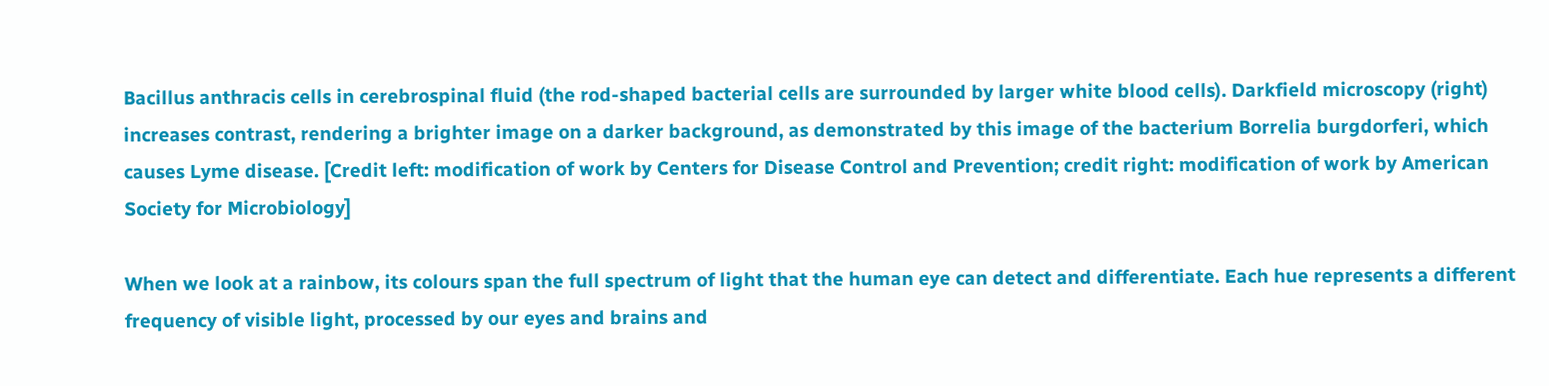Bacillus anthracis cells in cerebrospinal fluid (the rod-shaped bacterial cells are surrounded by larger white blood cells). Darkfield microscopy (right) increases contrast, rendering a brighter image on a darker background, as demonstrated by this image of the bacterium Borrelia burgdorferi, which causes Lyme disease. [Credit left: modification of work by Centers for Disease Control and Prevention; credit right: modification of work by American Society for Microbiology]

When we look at a rainbow, its colours span the full spectrum of light that the human eye can detect and differentiate. Each hue represents a different frequency of visible light, processed by our eyes and brains and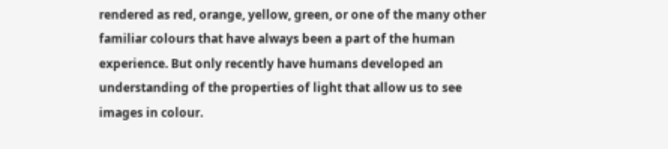rendered as red, orange, yellow, green, or one of the many other familiar colours that have always been a part of the human experience. But only recently have humans developed an understanding of the properties of light that allow us to see images in colour.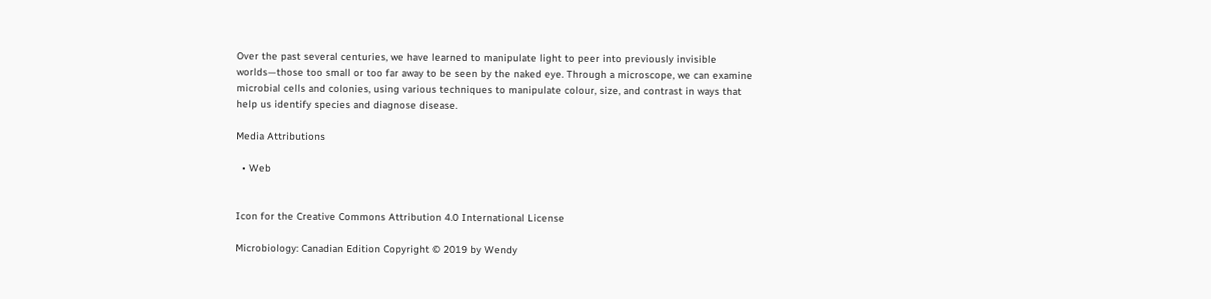Over the past several centuries, we have learned to manipulate light to peer into previously invisible worlds—those too small or too far away to be seen by the naked eye. Through a microscope, we can examine microbial cells and colonies, using various techniques to manipulate colour, size, and contrast in ways that help us identify species and diagnose disease.

Media Attributions

  • Web


Icon for the Creative Commons Attribution 4.0 International License

Microbiology: Canadian Edition Copyright © 2019 by Wendy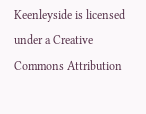Keenleyside is licensed under a Creative Commons Attribution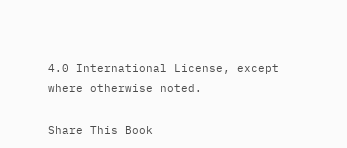4.0 International License, except where otherwise noted.

Share This Book